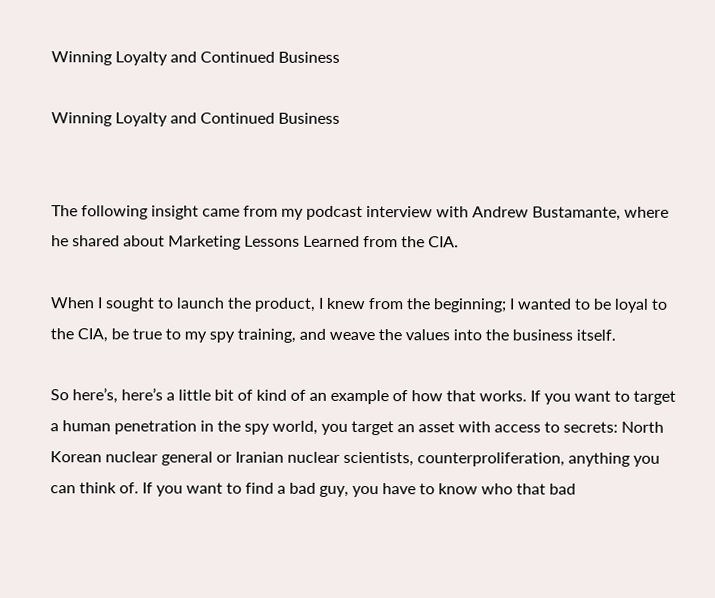Winning Loyalty and Continued Business

Winning Loyalty and Continued Business


The following insight came from my podcast interview with Andrew Bustamante, where he shared about Marketing Lessons Learned from the CIA.

When I sought to launch the product, I knew from the beginning; I wanted to be loyal to the CIA, be true to my spy training, and weave the values into the business itself.

So here’s, here’s a little bit of kind of an example of how that works. If you want to target a human penetration in the spy world, you target an asset with access to secrets: North Korean nuclear general or Iranian nuclear scientists, counterproliferation, anything you can think of. If you want to find a bad guy, you have to know who that bad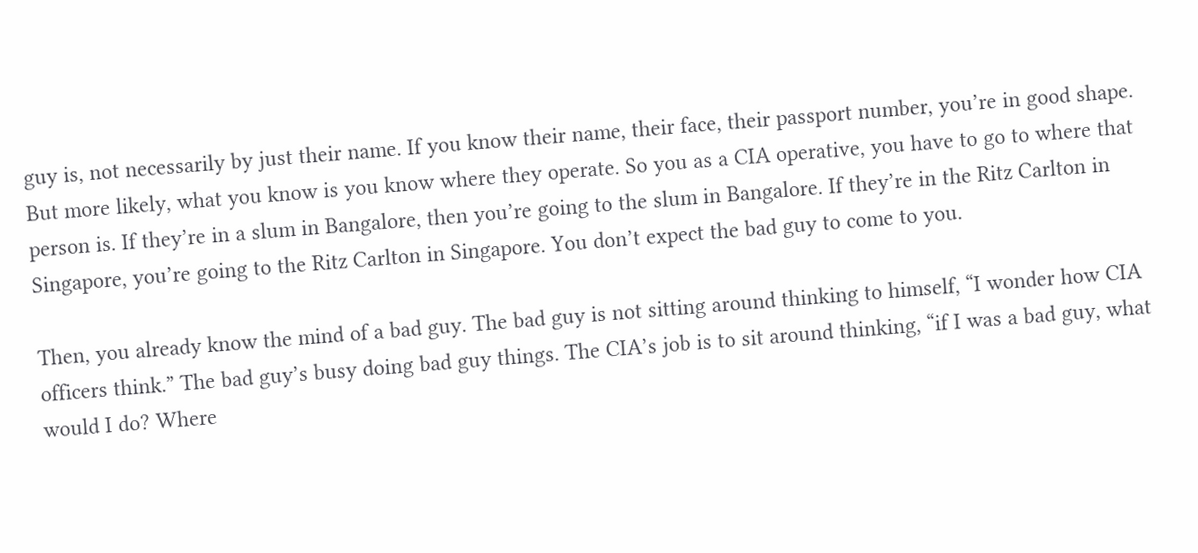guy is, not necessarily by just their name. If you know their name, their face, their passport number, you’re in good shape. But more likely, what you know is you know where they operate. So you as a CIA operative, you have to go to where that person is. If they’re in a slum in Bangalore, then you’re going to the slum in Bangalore. If they’re in the Ritz Carlton in Singapore, you’re going to the Ritz Carlton in Singapore. You don’t expect the bad guy to come to you.

Then, you already know the mind of a bad guy. The bad guy is not sitting around thinking to himself, “I wonder how CIA officers think.” The bad guy’s busy doing bad guy things. The CIA’s job is to sit around thinking, “if I was a bad guy, what would I do? Where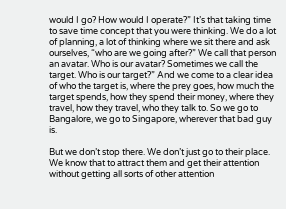would I go? How would I operate?” It’s that taking time to save time concept that you were thinking. We do a lot of planning, a lot of thinking where we sit there and ask ourselves, “who are we going after?” We call that person an avatar. Who is our avatar? Sometimes we call the target. Who is our target?” And we come to a clear idea of who the target is, where the prey goes, how much the target spends, how they spend their money, where they travel, how they travel, who they talk to. So we go to Bangalore, we go to Singapore, wherever that bad guy is.

But we don’t stop there. We don’t just go to their place. We know that to attract them and get their attention without getting all sorts of other attention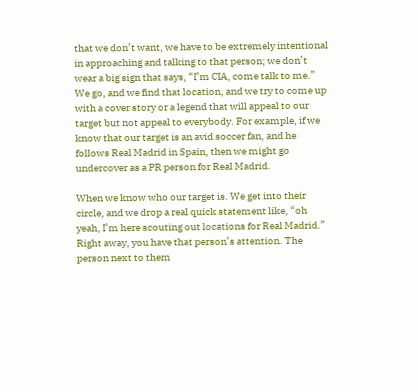that we don’t want, we have to be extremely intentional in approaching and talking to that person; we don’t wear a big sign that says, “I’m CIA, come talk to me.” We go, and we find that location, and we try to come up with a cover story or a legend that will appeal to our target but not appeal to everybody. For example, if we know that our target is an avid soccer fan, and he follows Real Madrid in Spain, then we might go undercover as a PR person for Real Madrid.

When we know who our target is. We get into their circle, and we drop a real quick statement like, “oh yeah, I’m here scouting out locations for Real Madrid.” Right away, you have that person’s attention. The person next to them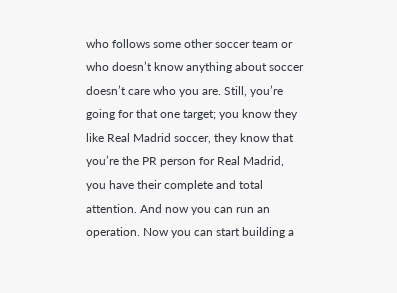who follows some other soccer team or who doesn’t know anything about soccer doesn’t care who you are. Still, you’re going for that one target; you know they like Real Madrid soccer, they know that you’re the PR person for Real Madrid, you have their complete and total attention. And now you can run an operation. Now you can start building a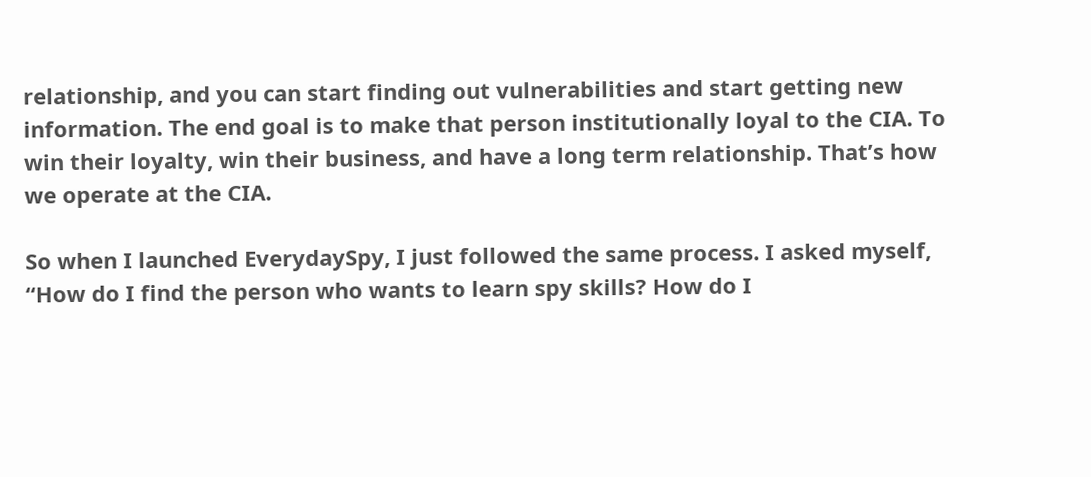relationship, and you can start finding out vulnerabilities and start getting new information. The end goal is to make that person institutionally loyal to the CIA. To win their loyalty, win their business, and have a long term relationship. That’s how we operate at the CIA.

So when I launched EverydaySpy, I just followed the same process. I asked myself, “How do I find the person who wants to learn spy skills? How do I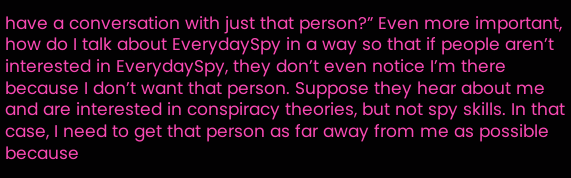have a conversation with just that person?” Even more important, how do I talk about EverydaySpy in a way so that if people aren’t interested in EverydaySpy, they don’t even notice I’m there because I don’t want that person. Suppose they hear about me and are interested in conspiracy theories, but not spy skills. In that case, I need to get that person as far away from me as possible because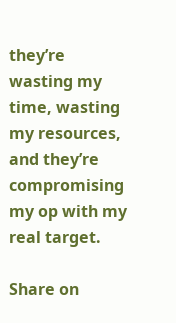they’re wasting my time, wasting my resources, and they’re compromising my op with my real target.

Share on